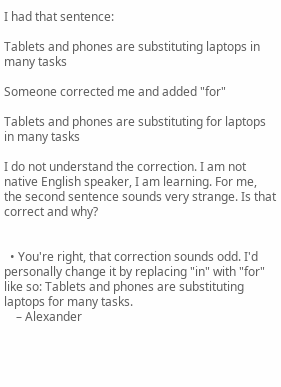I had that sentence:

Tablets and phones are substituting laptops in many tasks

Someone corrected me and added "for"

Tablets and phones are substituting for laptops in many tasks

I do not understand the correction. I am not native English speaker, I am learning. For me, the second sentence sounds very strange. Is that correct and why?


  • You're right, that correction sounds odd. I'd personally change it by replacing "in" with "for" like so: Tablets and phones are substituting laptops for many tasks.
    – Alexander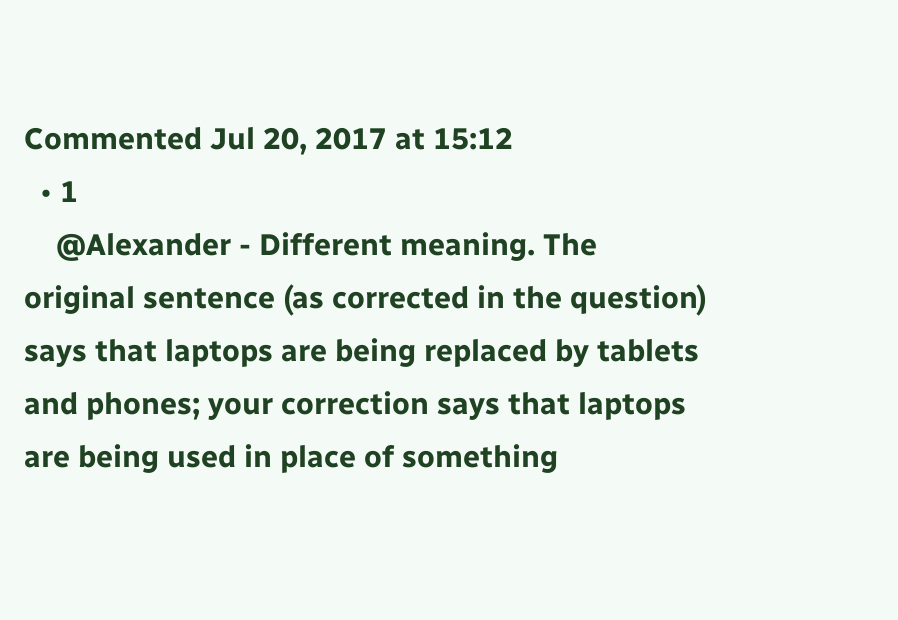Commented Jul 20, 2017 at 15:12
  • 1
    @Alexander - Different meaning. The original sentence (as corrected in the question) says that laptops are being replaced by tablets and phones; your correction says that laptops are being used in place of something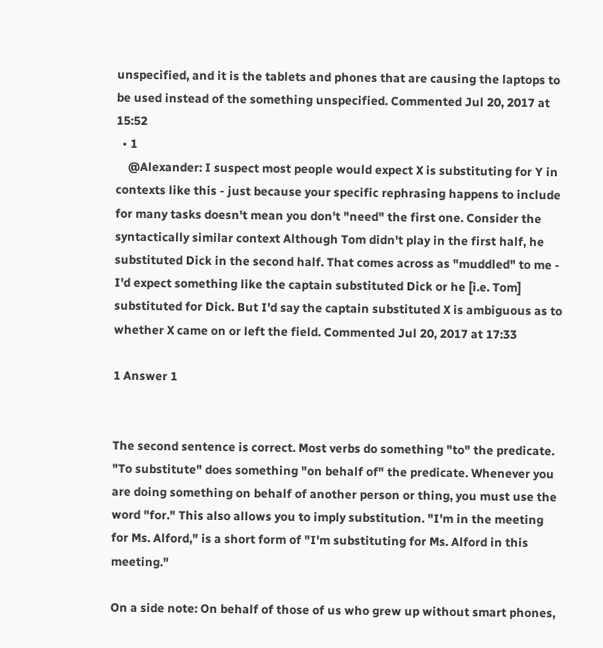unspecified, and it is the tablets and phones that are causing the laptops to be used instead of the something unspecified. Commented Jul 20, 2017 at 15:52
  • 1
    @Alexander: I suspect most people would expect X is substituting for Y in contexts like this - just because your specific rephrasing happens to include for many tasks doesn't mean you don't "need" the first one. Consider the syntactically similar context Although Tom didn't play in the first half, he substituted Dick in the second half. That comes across as "muddled" to me - I'd expect something like the captain substituted Dick or he [i.e. Tom] substituted for Dick. But I'd say the captain substituted X is ambiguous as to whether X came on or left the field. Commented Jul 20, 2017 at 17:33

1 Answer 1


The second sentence is correct. Most verbs do something "to" the predicate. "To substitute" does something "on behalf of" the predicate. Whenever you are doing something on behalf of another person or thing, you must use the word "for." This also allows you to imply substitution. "I'm in the meeting for Ms. Alford," is a short form of "I'm substituting for Ms. Alford in this meeting."

On a side note: On behalf of those of us who grew up without smart phones,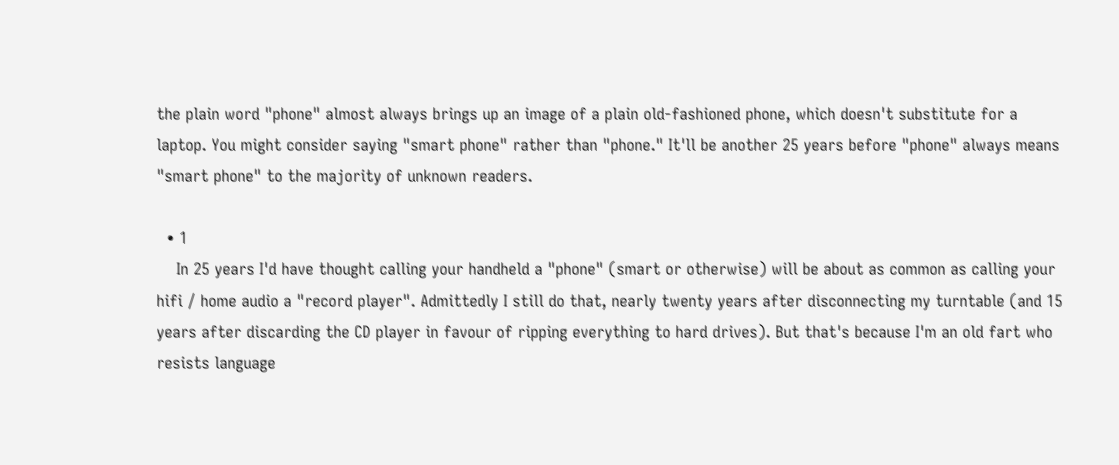the plain word "phone" almost always brings up an image of a plain old-fashioned phone, which doesn't substitute for a laptop. You might consider saying "smart phone" rather than "phone." It'll be another 25 years before "phone" always means "smart phone" to the majority of unknown readers.

  • 1
    In 25 years I'd have thought calling your handheld a "phone" (smart or otherwise) will be about as common as calling your hifi / home audio a "record player". Admittedly I still do that, nearly twenty years after disconnecting my turntable (and 15 years after discarding the CD player in favour of ripping everything to hard drives). But that's because I'm an old fart who resists language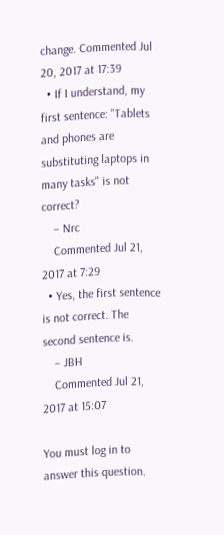change. Commented Jul 20, 2017 at 17:39
  • If I understand, my first sentence: "Tablets and phones are substituting laptops in many tasks" is not correct?
    – Nrc
    Commented Jul 21, 2017 at 7:29
  • Yes, the first sentence is not correct. The second sentence is.
    – JBH
    Commented Jul 21, 2017 at 15:07

You must log in to answer this question.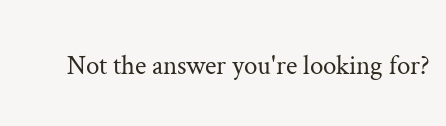Not the answer you're looking for?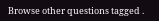Browse other questions tagged .